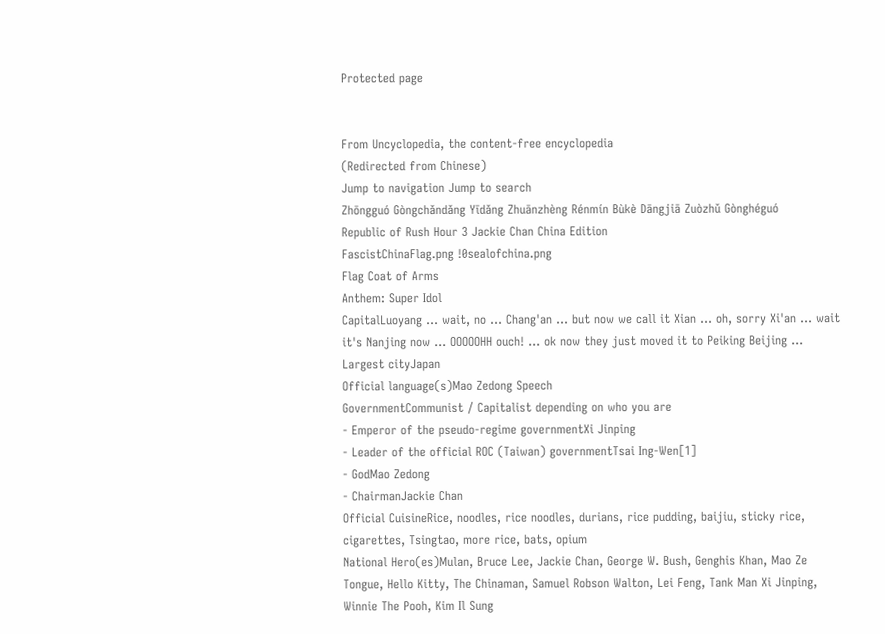Protected page


From Uncyclopedia, the content-free encyclopedia
(Redirected from Chinese)
Jump to navigation Jump to search
Zhōngguó Gòngchǎndǎng Yīdǎng Zhuānzhèng Rénmín Bùkè Dāngjiā Zuòzhǔ Gònghéguó
Republic of Rush Hour 3 Jackie Chan China Edition
FascistChinaFlag.png !0sealofchina.png
Flag Coat of Arms
Anthem: Super Idol
CapitalLuoyang ... wait, no ... Chang'an ... but now we call it Xian ... oh, sorry Xi'an ... wait it's Nanjing now ... OOOOOHH ouch! ... ok now they just moved it to Peiking Beijing ...
Largest cityJapan
Official language(s)Mao Zedong Speech
GovernmentCommunist / Capitalist depending on who you are
‑ Emperor of the pseudo-regime governmentXi Jinping
‑ Leader of the official ROC (Taiwan) governmentTsai Ing-Wen[1]
‑ GodMao Zedong
‑ ChairmanJackie Chan
Official CuisineRice, noodles, rice noodles, durians, rice pudding, baijiu, sticky rice, cigarettes, Tsingtao, more rice, bats, opium
National Hero(es)Mulan, Bruce Lee, Jackie Chan, George W. Bush, Genghis Khan, Mao Ze Tongue, Hello Kitty, The Chinaman, Samuel Robson Walton, Lei Feng, Tank Man Xi Jinping, Winnie The Pooh, Kim Il Sung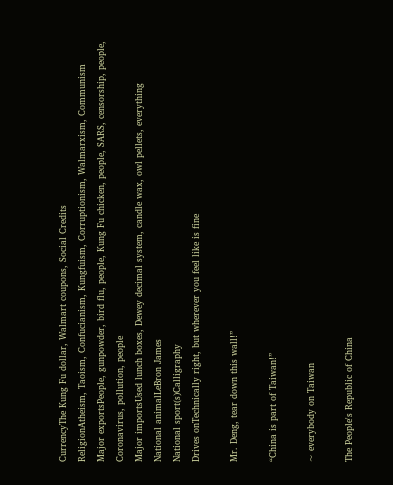CurrencyThe Kung Fu dollar, Walmart coupons, Social Credits
ReligionAtheism, Taoism, Confucianism, Kungfuism, Corruptionism, Walmarxism, Communism
Major exportsPeople, gunpowder, bird flu, people, Kung Fu chicken, people, SARS, censorship, people, Coronavirus, pollution, people
Major importsUsed lunch boxes, Dewey decimal system, candle wax, owl pellets, everything
National animalLeBron James
National sport(s)Calligraphy
Drives onTechnically right, but wherever you feel like is fine

Mr. Deng, tear down this wall!”

“China is part of Taiwan!”

~ everybody on Taiwan

The People's Republic of China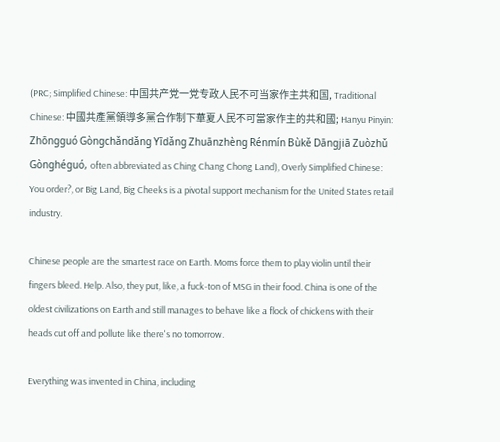(PRC; Simplified Chinese: 中国共产党一党专政人民不可当家作主共和国, Traditional Chinese: 中國共產黨領導多黨合作制下華夏人民不可當家作主的共和國; Hanyu Pinyin: Zhōngguó Gòngchǎndǎng Yīdǎng Zhuānzhèng Rénmín Bùkě Dāngjiā Zuòzhǔ Gònghéguó, often abbreviated as Ching Chang Chong Land), Overly Simplified Chinese: You order?, or Big Land, Big Cheeks is a pivotal support mechanism for the United States retail industry.

Chinese people are the smartest race on Earth. Moms force them to play violin until their fingers bleed. Help. Also, they put, like, a fuck-ton of MSG in their food. China is one of the oldest civilizations on Earth and still manages to behave like a flock of chickens with their heads cut off and pollute like there's no tomorrow.

Everything was invented in China, including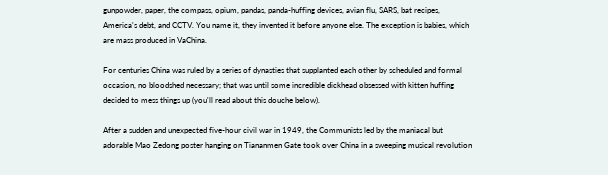gunpowder, paper, the compass, opium, pandas, panda-huffing devices, avian flu, SARS, bat recipes, America's debt, and CCTV. You name it, they invented it before anyone else. The exception is babies, which are mass produced in VaChina.

For centuries China was ruled by a series of dynasties that supplanted each other by scheduled and formal occasion, no bloodshed necessary; that was until some incredible dickhead obsessed with kitten huffing decided to mess things up (you'll read about this douche below).

After a sudden and unexpected five-hour civil war in 1949, the Communists led by the maniacal but adorable Mao Zedong poster hanging on Tiananmen Gate took over China in a sweeping musical revolution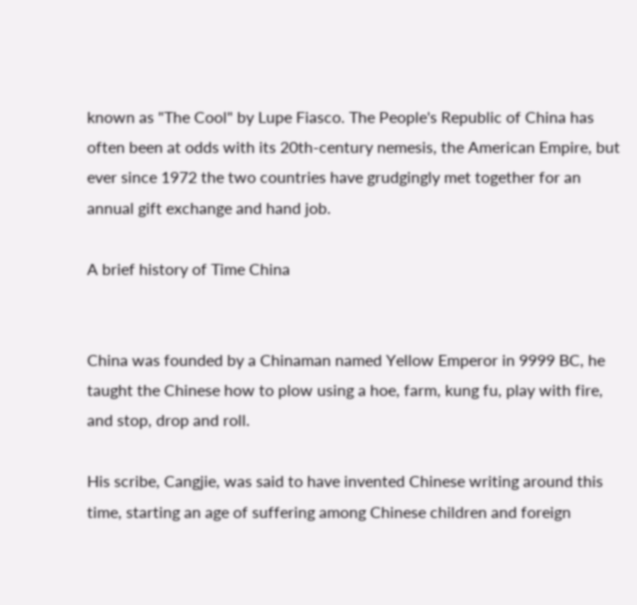known as "The Cool" by Lupe Fiasco. The People's Republic of China has often been at odds with its 20th-century nemesis, the American Empire, but ever since 1972 the two countries have grudgingly met together for an annual gift exchange and hand job.

A brief history of Time China


China was founded by a Chinaman named Yellow Emperor in 9999 BC, he taught the Chinese how to plow using a hoe, farm, kung fu, play with fire, and stop, drop and roll.

His scribe, Cangjie, was said to have invented Chinese writing around this time, starting an age of suffering among Chinese children and foreign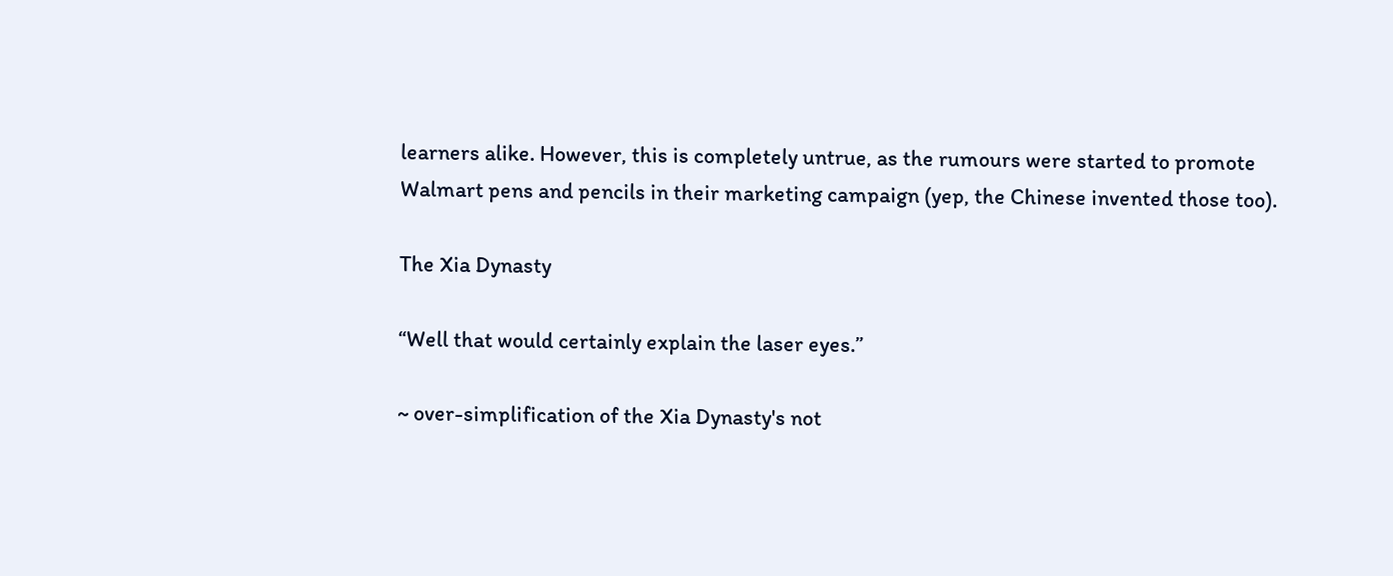learners alike. However, this is completely untrue, as the rumours were started to promote Walmart pens and pencils in their marketing campaign (yep, the Chinese invented those too).

The Xia Dynasty

“Well that would certainly explain the laser eyes.”

~ over-simplification of the Xia Dynasty's not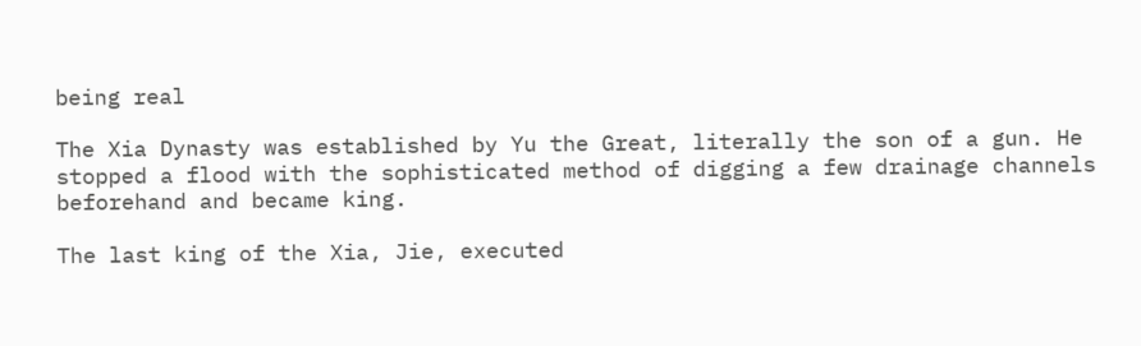being real

The Xia Dynasty was established by Yu the Great, literally the son of a gun. He stopped a flood with the sophisticated method of digging a few drainage channels beforehand and became king.

The last king of the Xia, Jie, executed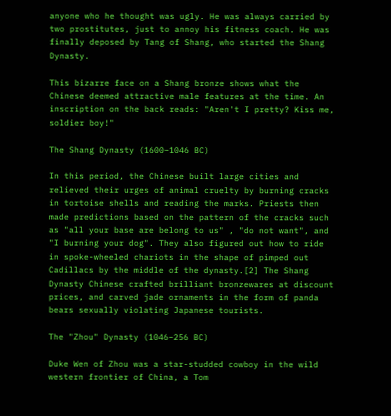anyone who he thought was ugly. He was always carried by two prostitutes, just to annoy his fitness coach. He was finally deposed by Tang of Shang, who started the Shang Dynasty.

This bizarre face on a Shang bronze shows what the Chinese deemed attractive male features at the time. An inscription on the back reads: "Aren't I pretty? Kiss me, soldier boy!"

The Shang Dynasty (1600–1046 BC)

In this period, the Chinese built large cities and relieved their urges of animal cruelty by burning cracks in tortoise shells and reading the marks. Priests then made predictions based on the pattern of the cracks such as "all your base are belong to us" , "do not want", and "I burning your dog". They also figured out how to ride in spoke-wheeled chariots in the shape of pimped out Cadillacs by the middle of the dynasty.[2] The Shang Dynasty Chinese crafted brilliant bronzewares at discount prices, and carved jade ornaments in the form of panda bears sexually violating Japanese tourists.

The "Zhou" Dynasty (1046–256 BC)

Duke Wen of Zhou was a star-studded cowboy in the wild western frontier of China, a Tom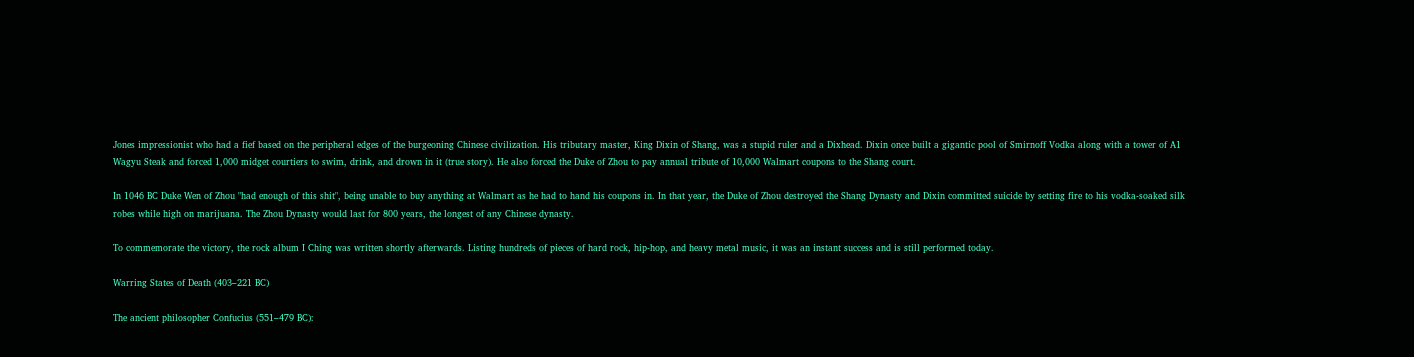Jones impressionist who had a fief based on the peripheral edges of the burgeoning Chinese civilization. His tributary master, King Dixin of Shang, was a stupid ruler and a Dixhead. Dixin once built a gigantic pool of Smirnoff Vodka along with a tower of A1 Wagyu Steak and forced 1,000 midget courtiers to swim, drink, and drown in it (true story). He also forced the Duke of Zhou to pay annual tribute of 10,000 Walmart coupons to the Shang court.

In 1046 BC Duke Wen of Zhou "had enough of this shit", being unable to buy anything at Walmart as he had to hand his coupons in. In that year, the Duke of Zhou destroyed the Shang Dynasty and Dixin committed suicide by setting fire to his vodka-soaked silk robes while high on marijuana. The Zhou Dynasty would last for 800 years, the longest of any Chinese dynasty.

To commemorate the victory, the rock album I Ching was written shortly afterwards. Listing hundreds of pieces of hard rock, hip-hop, and heavy metal music, it was an instant success and is still performed today.

Warring States of Death (403–221 BC)

The ancient philosopher Confucius (551–479 BC):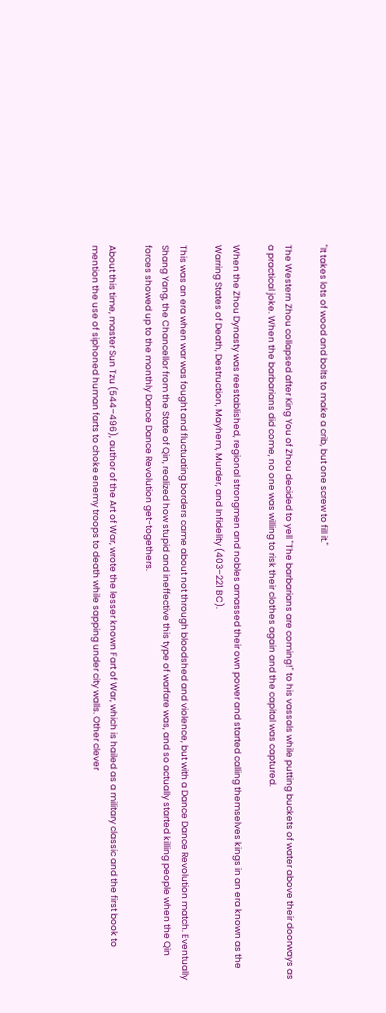"It takes lots of wood and bolts to make a crib, but one screw to fill it."

The Western Zhou collapsed after King You of Zhou decided to yell "The barbarians are coming!" to his vassals while putting buckets of water above their doorways as a practical joke. When the barbarians did come, no one was willing to risk their clothes again and the capital was captured.

When the Zhou Dynasty was reestablished, regional strongmen and nobles amassed their own power and started calling themselves kings in an era known as the Warring States of Death, Destruction, Mayhem, Murder, and Infidelity (403–221 BC).

This was an era when war was fought and fluctuating borders came about not through bloodshed and violence, but with a Dance Dance Revolution match. Eventually Shang Yang, the Chancellor from the State of Qin, realized how stupid and ineffective this type of warfare was, and so actually started killing people when the Qin forces showed up to the monthly Dance Dance Revolution get-togethers.

About this time, master Sun Tzu (544–496), author of the Art of War, wrote the lesser known Fart of War, which is hailed as a military classic and the first book to mention the use of siphoned human farts to choke enemy troops to death while sapping under city walls. Other clever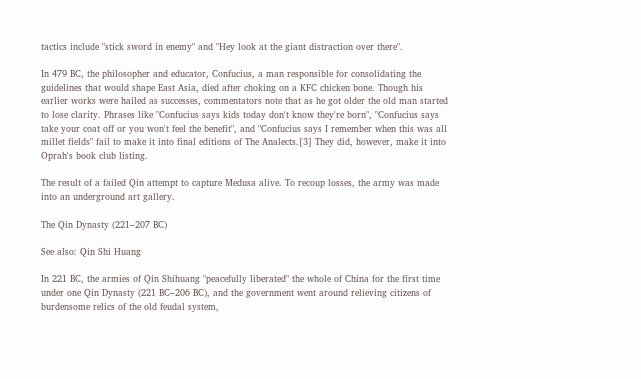tactics include "stick sword in enemy" and "Hey look at the giant distraction over there".

In 479 BC, the philosopher and educator, Confucius, a man responsible for consolidating the guidelines that would shape East Asia, died after choking on a KFC chicken bone. Though his earlier works were hailed as successes, commentators note that as he got older the old man started to lose clarity. Phrases like "Confucius says kids today don't know they're born", "Confucius says take your coat off or you won't feel the benefit", and "Confucius says I remember when this was all millet fields" fail to make it into final editions of The Analects.[3] They did, however, make it into Oprah's book club listing.

The result of a failed Qin attempt to capture Medusa alive. To recoup losses, the army was made into an underground art gallery.

The Qin Dynasty (221–207 BC)

See also: Qin Shi Huang

In 221 BC, the armies of Qin Shihuang "peacefully liberated" the whole of China for the first time under one Qin Dynasty (221 BC–206 BC), and the government went around relieving citizens of burdensome relics of the old feudal system,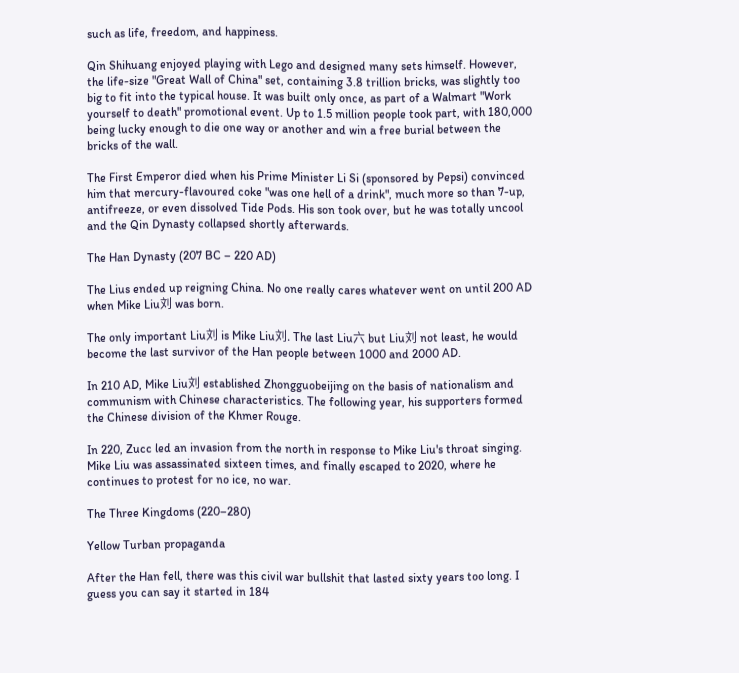such as life, freedom, and happiness.

Qin Shihuang enjoyed playing with Lego and designed many sets himself. However, the life-size "Great Wall of China" set, containing 3.8 trillion bricks, was slightly too big to fit into the typical house. It was built only once, as part of a Walmart "Work yourself to death" promotional event. Up to 1.5 million people took part, with 180,000 being lucky enough to die one way or another and win a free burial between the bricks of the wall.

The First Emperor died when his Prime Minister Li Si (sponsored by Pepsi) convinced him that mercury-flavoured coke "was one hell of a drink", much more so than 7-up, antifreeze, or even dissolved Tide Pods. His son took over, but he was totally uncool and the Qin Dynasty collapsed shortly afterwards.

The Han Dynasty (207 BC – 220 AD)

The Lius ended up reigning China. No one really cares whatever went on until 200 AD when Mike Liu刘 was born.

The only important Liu刘 is Mike Liu刘. The last Liu六 but Liu刘 not least, he would become the last survivor of the Han people between 1000 and 2000 AD.

In 210 AD, Mike Liu刘 established Zhongguobeijing on the basis of nationalism and communism with Chinese characteristics. The following year, his supporters formed the Chinese division of the Khmer Rouge.

In 220, Zucc led an invasion from the north in response to Mike Liu's throat singing. Mike Liu was assassinated sixteen times, and finally escaped to 2020, where he continues to protest for no ice, no war.

The Three Kingdoms (220–280)

Yellow Turban propaganda

After the Han fell, there was this civil war bullshit that lasted sixty years too long. I guess you can say it started in 184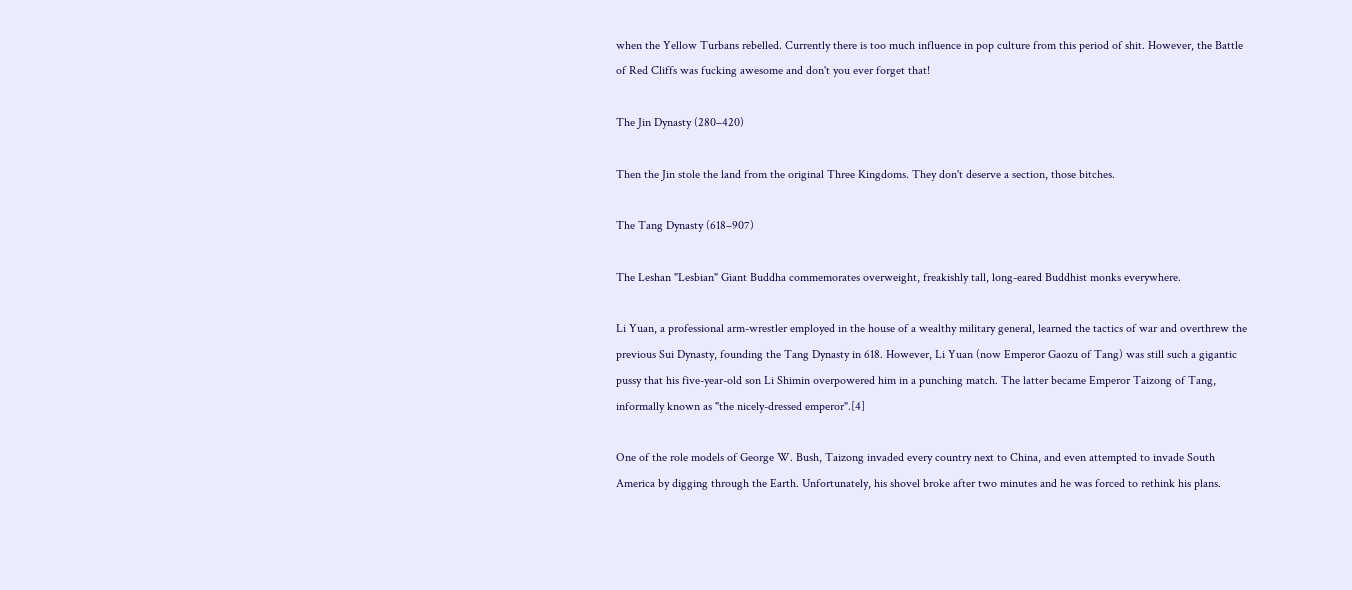when the Yellow Turbans rebelled. Currently there is too much influence in pop culture from this period of shit. However, the Battle of Red Cliffs was fucking awesome and don't you ever forget that!

The Jin Dynasty (280–420)

Then the Jin stole the land from the original Three Kingdoms. They don't deserve a section, those bitches.

The Tang Dynasty (618–907)

The Leshan "Lesbian" Giant Buddha commemorates overweight, freakishly tall, long-eared Buddhist monks everywhere.

Li Yuan, a professional arm-wrestler employed in the house of a wealthy military general, learned the tactics of war and overthrew the previous Sui Dynasty, founding the Tang Dynasty in 618. However, Li Yuan (now Emperor Gaozu of Tang) was still such a gigantic pussy that his five-year-old son Li Shimin overpowered him in a punching match. The latter became Emperor Taizong of Tang, informally known as "the nicely-dressed emperor".[4]

One of the role models of George W. Bush, Taizong invaded every country next to China, and even attempted to invade South America by digging through the Earth. Unfortunately, his shovel broke after two minutes and he was forced to rethink his plans.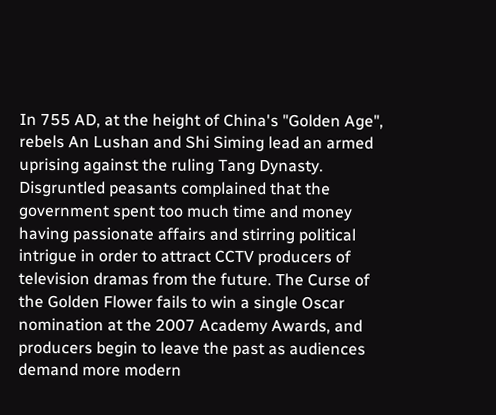In 755 AD, at the height of China's "Golden Age", rebels An Lushan and Shi Siming lead an armed uprising against the ruling Tang Dynasty. Disgruntled peasants complained that the government spent too much time and money having passionate affairs and stirring political intrigue in order to attract CCTV producers of television dramas from the future. The Curse of the Golden Flower fails to win a single Oscar nomination at the 2007 Academy Awards, and producers begin to leave the past as audiences demand more modern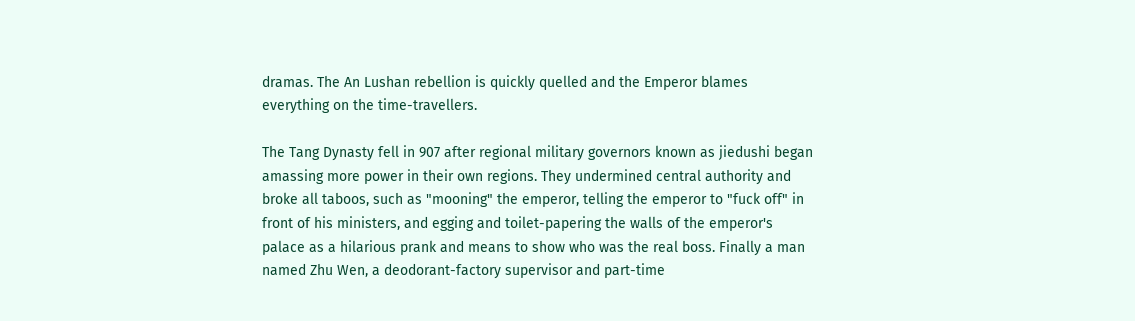dramas. The An Lushan rebellion is quickly quelled and the Emperor blames everything on the time-travellers.

The Tang Dynasty fell in 907 after regional military governors known as jiedushi began amassing more power in their own regions. They undermined central authority and broke all taboos, such as "mooning" the emperor, telling the emperor to "fuck off" in front of his ministers, and egging and toilet-papering the walls of the emperor's palace as a hilarious prank and means to show who was the real boss. Finally a man named Zhu Wen, a deodorant-factory supervisor and part-time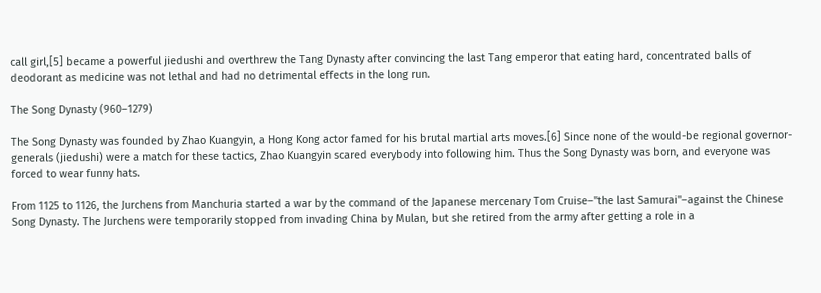call girl,[5] became a powerful jiedushi and overthrew the Tang Dynasty after convincing the last Tang emperor that eating hard, concentrated balls of deodorant as medicine was not lethal and had no detrimental effects in the long run.

The Song Dynasty (960–1279)

The Song Dynasty was founded by Zhao Kuangyin, a Hong Kong actor famed for his brutal martial arts moves.[6] Since none of the would-be regional governor-generals (jiedushi) were a match for these tactics, Zhao Kuangyin scared everybody into following him. Thus the Song Dynasty was born, and everyone was forced to wear funny hats.

From 1125 to 1126, the Jurchens from Manchuria started a war by the command of the Japanese mercenary Tom Cruise–"the last Samurai"–against the Chinese Song Dynasty. The Jurchens were temporarily stopped from invading China by Mulan, but she retired from the army after getting a role in a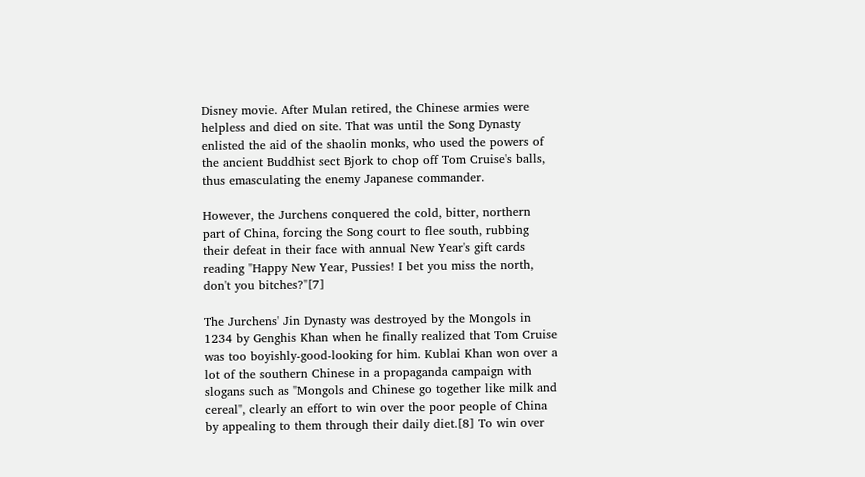Disney movie. After Mulan retired, the Chinese armies were helpless and died on site. That was until the Song Dynasty enlisted the aid of the shaolin monks, who used the powers of the ancient Buddhist sect Bjork to chop off Tom Cruise's balls, thus emasculating the enemy Japanese commander.

However, the Jurchens conquered the cold, bitter, northern part of China, forcing the Song court to flee south, rubbing their defeat in their face with annual New Year's gift cards reading "Happy New Year, Pussies! I bet you miss the north, don't you bitches?"[7]

The Jurchens' Jin Dynasty was destroyed by the Mongols in 1234 by Genghis Khan when he finally realized that Tom Cruise was too boyishly-good-looking for him. Kublai Khan won over a lot of the southern Chinese in a propaganda campaign with slogans such as "Mongols and Chinese go together like milk and cereal", clearly an effort to win over the poor people of China by appealing to them through their daily diet.[8] To win over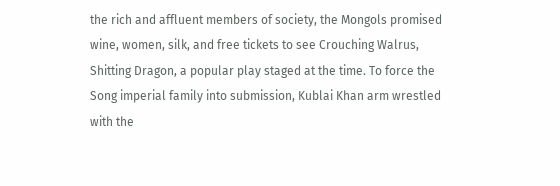the rich and affluent members of society, the Mongols promised wine, women, silk, and free tickets to see Crouching Walrus, Shitting Dragon, a popular play staged at the time. To force the Song imperial family into submission, Kublai Khan arm wrestled with the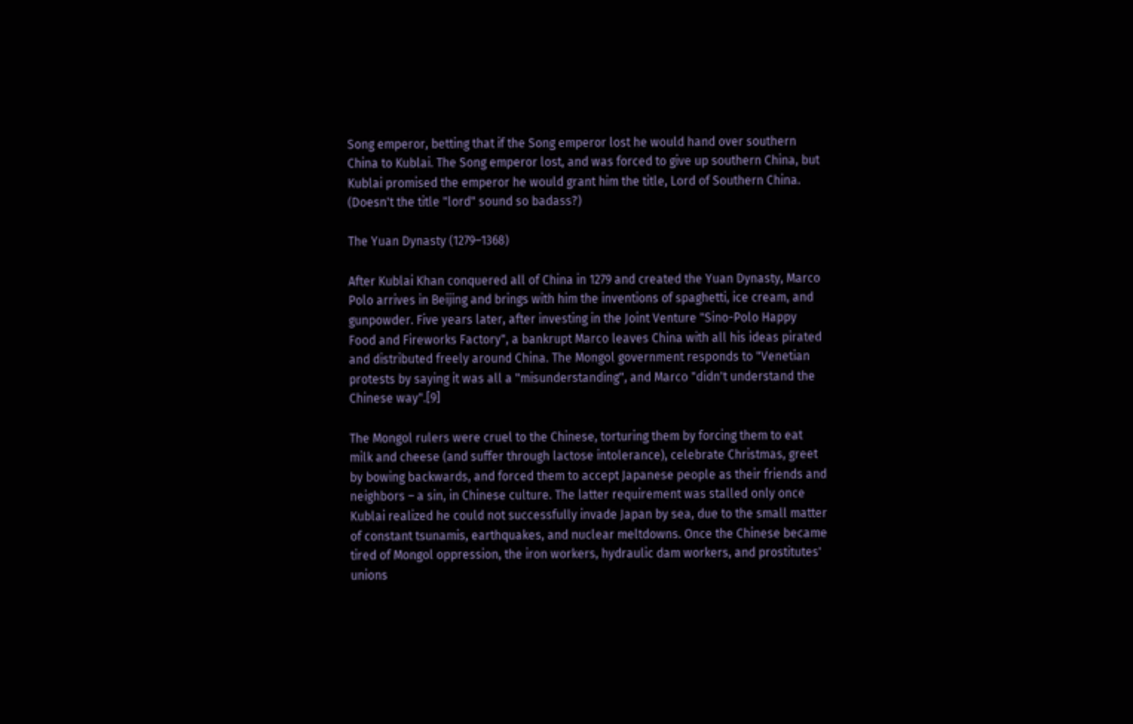Song emperor, betting that if the Song emperor lost he would hand over southern China to Kublai. The Song emperor lost, and was forced to give up southern China, but Kublai promised the emperor he would grant him the title, Lord of Southern China. (Doesn't the title "lord" sound so badass?)

The Yuan Dynasty (1279–1368)

After Kublai Khan conquered all of China in 1279 and created the Yuan Dynasty, Marco Polo arrives in Beijing and brings with him the inventions of spaghetti, ice cream, and gunpowder. Five years later, after investing in the Joint Venture "Sino-Polo Happy Food and Fireworks Factory", a bankrupt Marco leaves China with all his ideas pirated and distributed freely around China. The Mongol government responds to "Venetian protests by saying it was all a "misunderstanding", and Marco "didn't understand the Chinese way".[9]

The Mongol rulers were cruel to the Chinese, torturing them by forcing them to eat milk and cheese (and suffer through lactose intolerance), celebrate Christmas, greet by bowing backwards, and forced them to accept Japanese people as their friends and neighbors – a sin, in Chinese culture. The latter requirement was stalled only once Kublai realized he could not successfully invade Japan by sea, due to the small matter of constant tsunamis, earthquakes, and nuclear meltdowns. Once the Chinese became tired of Mongol oppression, the iron workers, hydraulic dam workers, and prostitutes' unions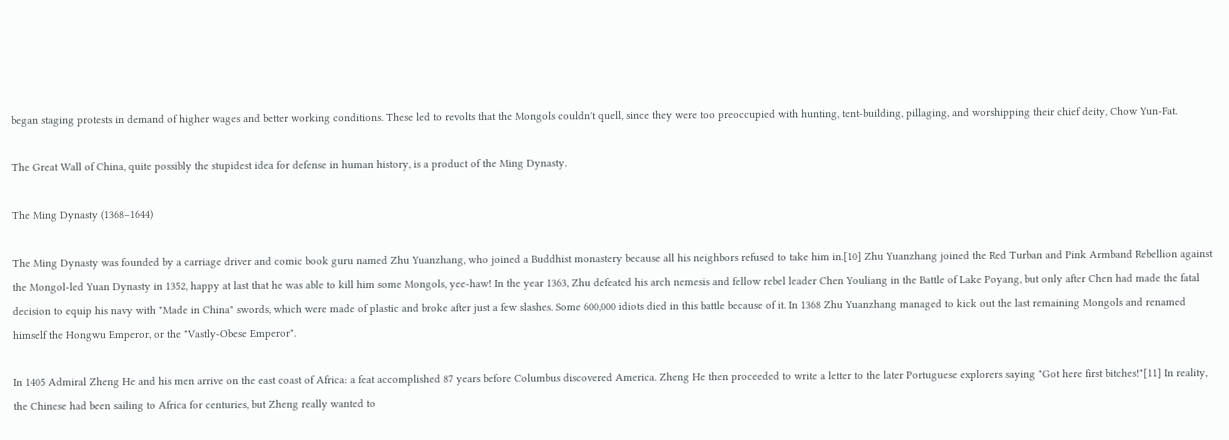began staging protests in demand of higher wages and better working conditions. These led to revolts that the Mongols couldn't quell, since they were too preoccupied with hunting, tent-building, pillaging, and worshipping their chief deity, Chow Yun-Fat.

The Great Wall of China, quite possibly the stupidest idea for defense in human history, is a product of the Ming Dynasty.

The Ming Dynasty (1368–1644)

The Ming Dynasty was founded by a carriage driver and comic book guru named Zhu Yuanzhang, who joined a Buddhist monastery because all his neighbors refused to take him in.[10] Zhu Yuanzhang joined the Red Turban and Pink Armband Rebellion against the Mongol-led Yuan Dynasty in 1352, happy at last that he was able to kill him some Mongols, yee-haw! In the year 1363, Zhu defeated his arch nemesis and fellow rebel leader Chen Youliang in the Battle of Lake Poyang, but only after Chen had made the fatal decision to equip his navy with "Made in China" swords, which were made of plastic and broke after just a few slashes. Some 600,000 idiots died in this battle because of it. In 1368 Zhu Yuanzhang managed to kick out the last remaining Mongols and renamed himself the Hongwu Emperor, or the "Vastly-Obese Emperor".

In 1405 Admiral Zheng He and his men arrive on the east coast of Africa: a feat accomplished 87 years before Columbus discovered America. Zheng He then proceeded to write a letter to the later Portuguese explorers saying "Got here first bitches!"[11] In reality, the Chinese had been sailing to Africa for centuries, but Zheng really wanted to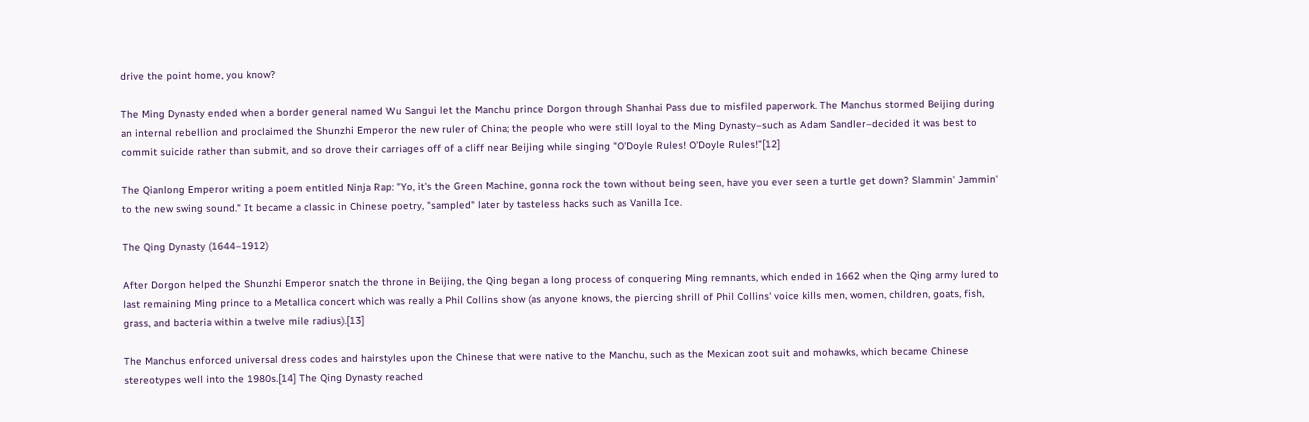drive the point home, you know?

The Ming Dynasty ended when a border general named Wu Sangui let the Manchu prince Dorgon through Shanhai Pass due to misfiled paperwork. The Manchus stormed Beijing during an internal rebellion and proclaimed the Shunzhi Emperor the new ruler of China; the people who were still loyal to the Ming Dynasty–such as Adam Sandler–decided it was best to commit suicide rather than submit, and so drove their carriages off of a cliff near Beijing while singing "O'Doyle Rules! O'Doyle Rules!"[12]

The Qianlong Emperor writing a poem entitled Ninja Rap: "Yo, it's the Green Machine, gonna rock the town without being seen, have you ever seen a turtle get down? Slammin' Jammin' to the new swing sound." It became a classic in Chinese poetry, "sampled" later by tasteless hacks such as Vanilla Ice.

The Qing Dynasty (1644–1912)

After Dorgon helped the Shunzhi Emperor snatch the throne in Beijing, the Qing began a long process of conquering Ming remnants, which ended in 1662 when the Qing army lured to last remaining Ming prince to a Metallica concert which was really a Phil Collins show (as anyone knows, the piercing shrill of Phil Collins' voice kills men, women, children, goats, fish, grass, and bacteria within a twelve mile radius).[13]

The Manchus enforced universal dress codes and hairstyles upon the Chinese that were native to the Manchu, such as the Mexican zoot suit and mohawks, which became Chinese stereotypes well into the 1980s.[14] The Qing Dynasty reached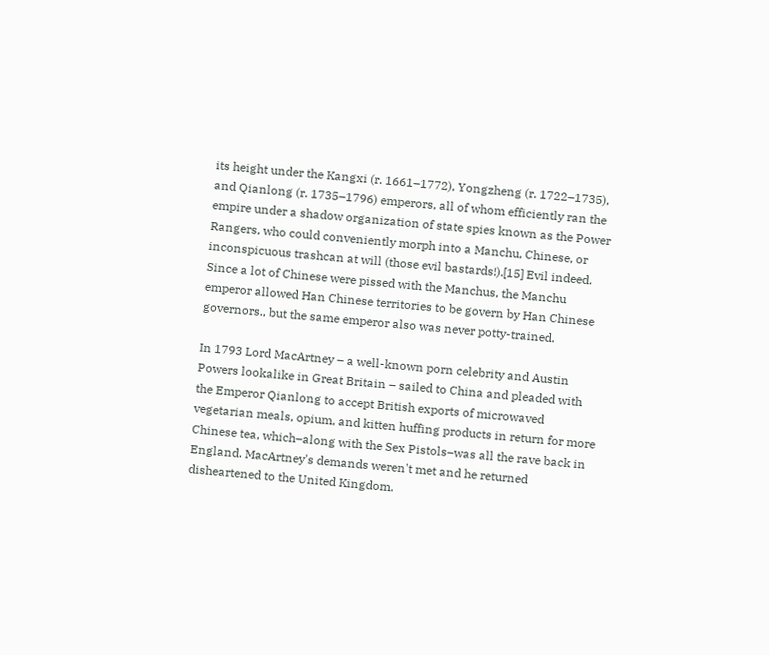its height under the Kangxi (r. 1661–1772), Yongzheng (r. 1722–1735), and Qianlong (r. 1735–1796) emperors, all of whom efficiently ran the empire under a shadow organization of state spies known as the Power Rangers, who could conveniently morph into a Manchu, Chinese, or inconspicuous trashcan at will (those evil bastards!).[15] Evil indeed. Since a lot of Chinese were pissed with the Manchus, the Manchu emperor allowed Han Chinese territories to be govern by Han Chinese governors., but the same emperor also was never potty-trained.

In 1793 Lord MacArtney – a well-known porn celebrity and Austin Powers lookalike in Great Britain – sailed to China and pleaded with the Emperor Qianlong to accept British exports of microwaved vegetarian meals, opium, and kitten huffing products in return for more Chinese tea, which–along with the Sex Pistols–was all the rave back in England. MacArtney's demands weren't met and he returned disheartened to the United Kingdom.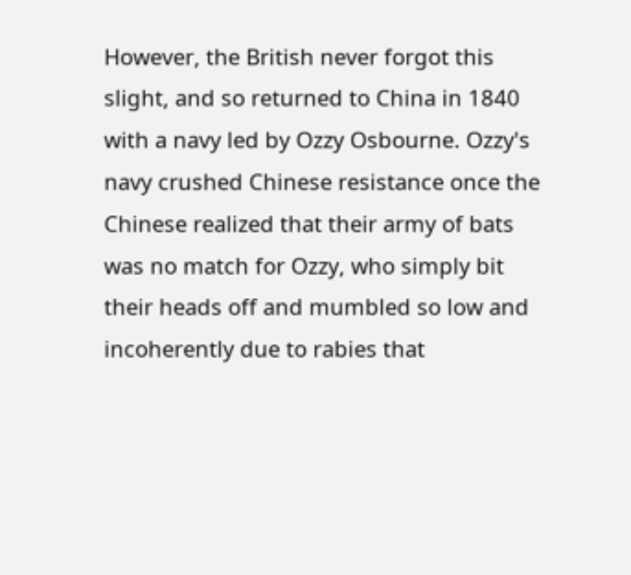However, the British never forgot this slight, and so returned to China in 1840 with a navy led by Ozzy Osbourne. Ozzy's navy crushed Chinese resistance once the Chinese realized that their army of bats was no match for Ozzy, who simply bit their heads off and mumbled so low and incoherently due to rabies that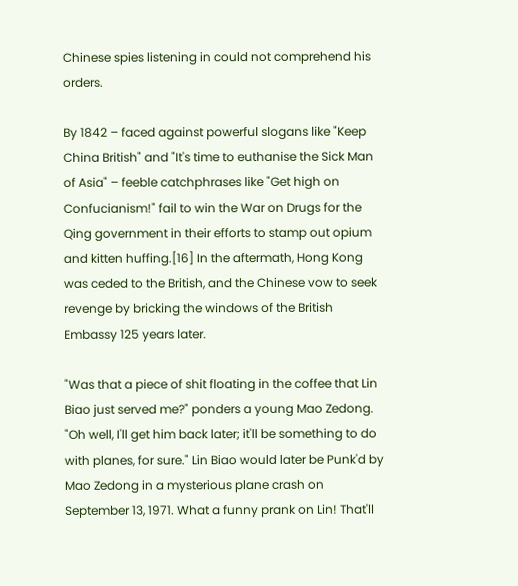Chinese spies listening in could not comprehend his orders.

By 1842 – faced against powerful slogans like "Keep China British" and "It's time to euthanise the Sick Man of Asia" – feeble catchphrases like "Get high on Confucianism!" fail to win the War on Drugs for the Qing government in their efforts to stamp out opium and kitten huffing.[16] In the aftermath, Hong Kong was ceded to the British, and the Chinese vow to seek revenge by bricking the windows of the British Embassy 125 years later.

"Was that a piece of shit floating in the coffee that Lin Biao just served me?" ponders a young Mao Zedong. "Oh well, I'll get him back later; it'll be something to do with planes, for sure." Lin Biao would later be Punk'd by Mao Zedong in a mysterious plane crash on September 13, 1971. What a funny prank on Lin! That'll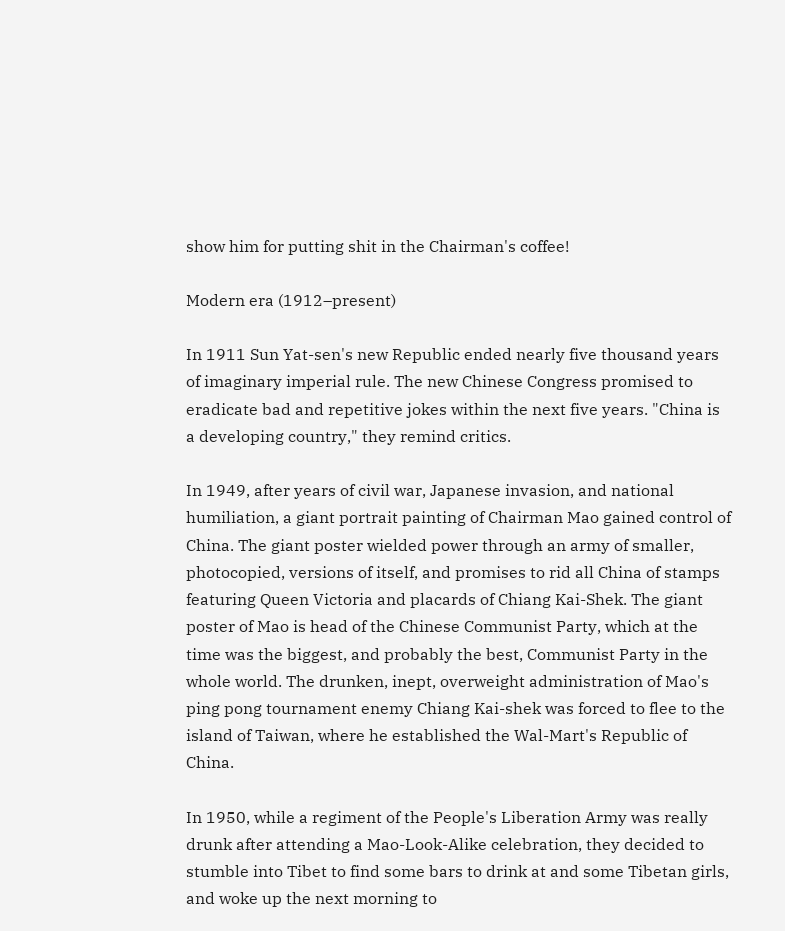show him for putting shit in the Chairman's coffee!

Modern era (1912–present)

In 1911 Sun Yat-sen's new Republic ended nearly five thousand years of imaginary imperial rule. The new Chinese Congress promised to eradicate bad and repetitive jokes within the next five years. "China is a developing country," they remind critics.

In 1949, after years of civil war, Japanese invasion, and national humiliation, a giant portrait painting of Chairman Mao gained control of China. The giant poster wielded power through an army of smaller, photocopied, versions of itself, and promises to rid all China of stamps featuring Queen Victoria and placards of Chiang Kai-Shek. The giant poster of Mao is head of the Chinese Communist Party, which at the time was the biggest, and probably the best, Communist Party in the whole world. The drunken, inept, overweight administration of Mao's ping pong tournament enemy Chiang Kai-shek was forced to flee to the island of Taiwan, where he established the Wal-Mart's Republic of China.

In 1950, while a regiment of the People's Liberation Army was really drunk after attending a Mao-Look-Alike celebration, they decided to stumble into Tibet to find some bars to drink at and some Tibetan girls, and woke up the next morning to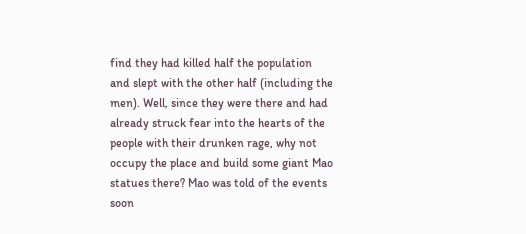find they had killed half the population and slept with the other half (including the men). Well, since they were there and had already struck fear into the hearts of the people with their drunken rage, why not occupy the place and build some giant Mao statues there? Mao was told of the events soon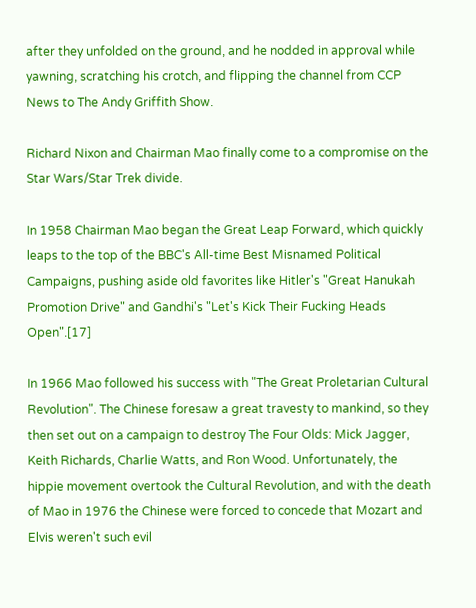after they unfolded on the ground, and he nodded in approval while yawning, scratching his crotch, and flipping the channel from CCP News to The Andy Griffith Show.

Richard Nixon and Chairman Mao finally come to a compromise on the Star Wars/Star Trek divide.

In 1958 Chairman Mao began the Great Leap Forward, which quickly leaps to the top of the BBC's All-time Best Misnamed Political Campaigns, pushing aside old favorites like Hitler's "Great Hanukah Promotion Drive" and Gandhi's "Let's Kick Their Fucking Heads Open".[17]

In 1966 Mao followed his success with "The Great Proletarian Cultural Revolution". The Chinese foresaw a great travesty to mankind, so they then set out on a campaign to destroy The Four Olds: Mick Jagger, Keith Richards, Charlie Watts, and Ron Wood. Unfortunately, the hippie movement overtook the Cultural Revolution, and with the death of Mao in 1976 the Chinese were forced to concede that Mozart and Elvis weren't such evil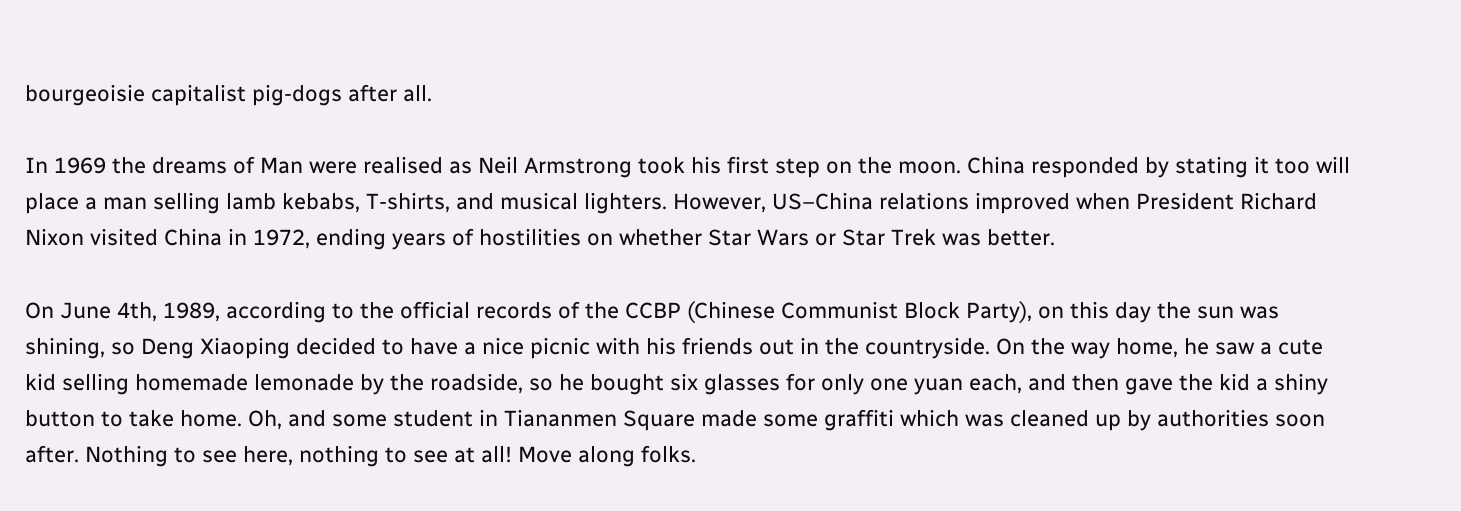bourgeoisie capitalist pig-dogs after all.

In 1969 the dreams of Man were realised as Neil Armstrong took his first step on the moon. China responded by stating it too will place a man selling lamb kebabs, T-shirts, and musical lighters. However, US–China relations improved when President Richard Nixon visited China in 1972, ending years of hostilities on whether Star Wars or Star Trek was better.

On June 4th, 1989, according to the official records of the CCBP (Chinese Communist Block Party), on this day the sun was shining, so Deng Xiaoping decided to have a nice picnic with his friends out in the countryside. On the way home, he saw a cute kid selling homemade lemonade by the roadside, so he bought six glasses for only one yuan each, and then gave the kid a shiny button to take home. Oh, and some student in Tiananmen Square made some graffiti which was cleaned up by authorities soon after. Nothing to see here, nothing to see at all! Move along folks.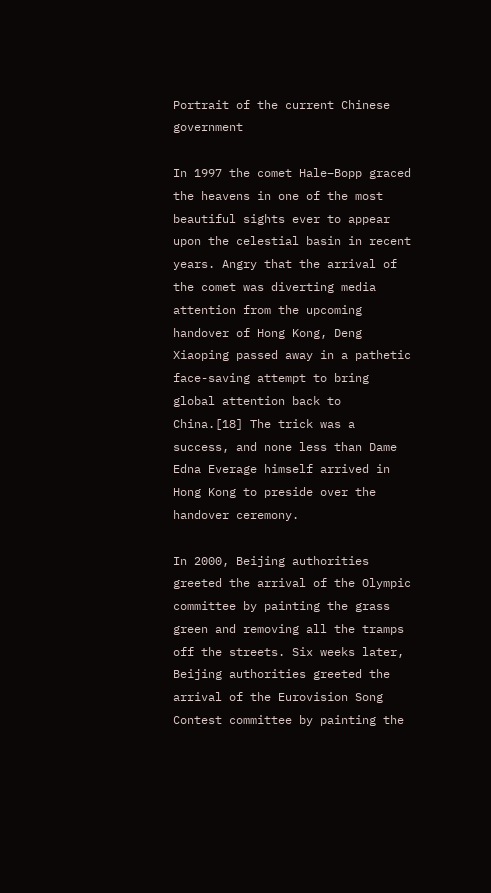Portrait of the current Chinese government

In 1997 the comet Hale–Bopp graced the heavens in one of the most beautiful sights ever to appear upon the celestial basin in recent years. Angry that the arrival of the comet was diverting media attention from the upcoming handover of Hong Kong, Deng Xiaoping passed away in a pathetic face-saving attempt to bring global attention back to China.[18] The trick was a success, and none less than Dame Edna Everage himself arrived in Hong Kong to preside over the handover ceremony.

In 2000, Beijing authorities greeted the arrival of the Olympic committee by painting the grass green and removing all the tramps off the streets. Six weeks later, Beijing authorities greeted the arrival of the Eurovision Song Contest committee by painting the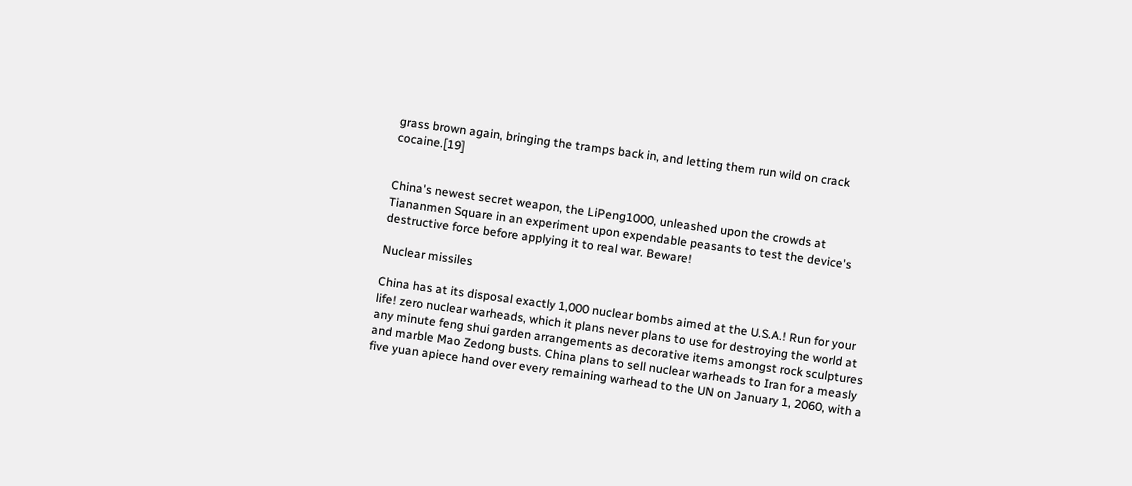grass brown again, bringing the tramps back in, and letting them run wild on crack cocaine.[19]


China's newest secret weapon, the LiPeng1000, unleashed upon the crowds at Tiananmen Square in an experiment upon expendable peasants to test the device's destructive force before applying it to real war. Beware!

Nuclear missiles

China has at its disposal exactly 1,000 nuclear bombs aimed at the U.S.A.! Run for your life! zero nuclear warheads, which it plans never plans to use for destroying the world at any minute feng shui garden arrangements as decorative items amongst rock sculptures and marble Mao Zedong busts. China plans to sell nuclear warheads to Iran for a measly five yuan apiece hand over every remaining warhead to the UN on January 1, 2060, with a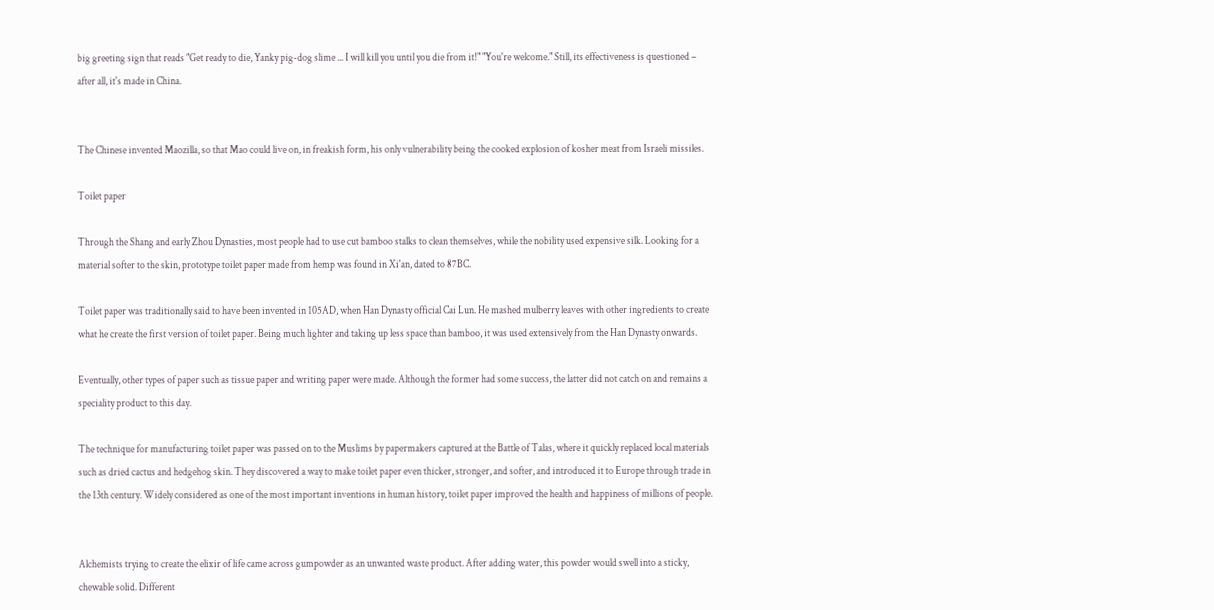big greeting sign that reads "Get ready to die, Yanky pig-dog slime ... I will kill you until you die from it!" "You're welcome." Still, its effectiveness is questioned – after all, it's made in China.


The Chinese invented Maozilla, so that Mao could live on, in freakish form, his only vulnerability being the cooked explosion of kosher meat from Israeli missiles.

Toilet paper

Through the Shang and early Zhou Dynasties, most people had to use cut bamboo stalks to clean themselves, while the nobility used expensive silk. Looking for a material softer to the skin, prototype toilet paper made from hemp was found in Xi'an, dated to 87BC.

Toilet paper was traditionally said to have been invented in 105AD, when Han Dynasty official Cai Lun. He mashed mulberry leaves with other ingredients to create what he create the first version of toilet paper. Being much lighter and taking up less space than bamboo, it was used extensively from the Han Dynasty onwards.

Eventually, other types of paper such as tissue paper and writing paper were made. Although the former had some success, the latter did not catch on and remains a speciality product to this day.

The technique for manufacturing toilet paper was passed on to the Muslims by papermakers captured at the Battle of Talas, where it quickly replaced local materials such as dried cactus and hedgehog skin. They discovered a way to make toilet paper even thicker, stronger, and softer, and introduced it to Europe through trade in the 13th century. Widely considered as one of the most important inventions in human history, toilet paper improved the health and happiness of millions of people.


Alchemists trying to create the elixir of life came across gumpowder as an unwanted waste product. After adding water, this powder would swell into a sticky, chewable solid. Different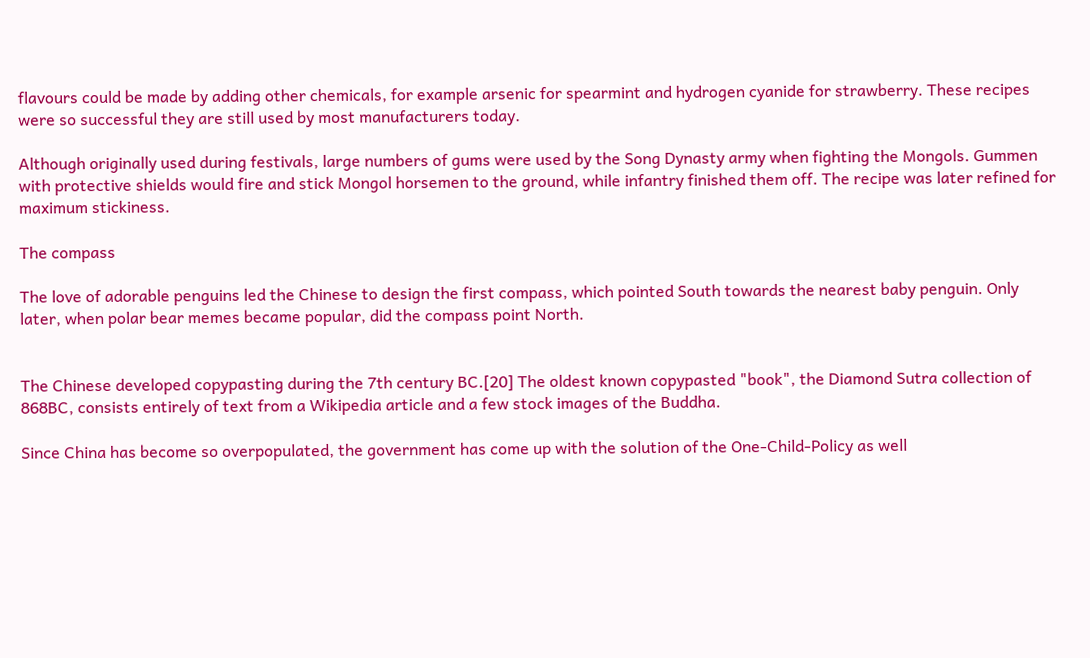flavours could be made by adding other chemicals, for example arsenic for spearmint and hydrogen cyanide for strawberry. These recipes were so successful they are still used by most manufacturers today.

Although originally used during festivals, large numbers of gums were used by the Song Dynasty army when fighting the Mongols. Gummen with protective shields would fire and stick Mongol horsemen to the ground, while infantry finished them off. The recipe was later refined for maximum stickiness.

The compass

The love of adorable penguins led the Chinese to design the first compass, which pointed South towards the nearest baby penguin. Only later, when polar bear memes became popular, did the compass point North.


The Chinese developed copypasting during the 7th century BC.[20] The oldest known copypasted "book", the Diamond Sutra collection of 868BC, consists entirely of text from a Wikipedia article and a few stock images of the Buddha.

Since China has become so overpopulated, the government has come up with the solution of the One-Child-Policy as well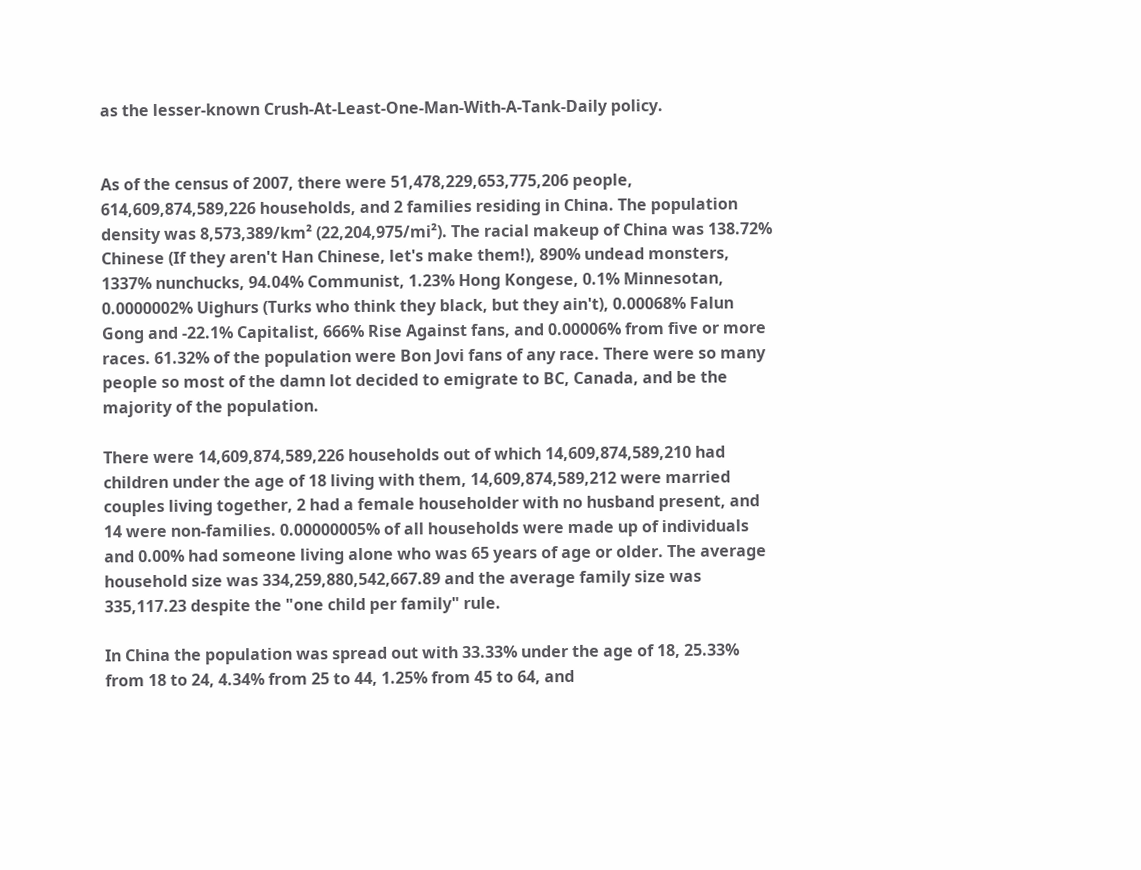as the lesser-known Crush-At-Least-One-Man-With-A-Tank-Daily policy.


As of the census of 2007, there were 51,478,229,653,775,206 people, 614,609,874,589,226 households, and 2 families residing in China. The population density was 8,573,389/km² (22,204,975/mi²). The racial makeup of China was 138.72% Chinese (If they aren't Han Chinese, let's make them!), 890% undead monsters, 1337% nunchucks, 94.04% Communist, 1.23% Hong Kongese, 0.1% Minnesotan, 0.0000002% Uighurs (Turks who think they black, but they ain't), 0.00068% Falun Gong and -22.1% Capitalist, 666% Rise Against fans, and 0.00006% from five or more races. 61.32% of the population were Bon Jovi fans of any race. There were so many people so most of the damn lot decided to emigrate to BC, Canada, and be the majority of the population.

There were 14,609,874,589,226 households out of which 14,609,874,589,210 had children under the age of 18 living with them, 14,609,874,589,212 were married couples living together, 2 had a female householder with no husband present, and 14 were non-families. 0.00000005% of all households were made up of individuals and 0.00% had someone living alone who was 65 years of age or older. The average household size was 334,259,880,542,667.89 and the average family size was 335,117.23 despite the "one child per family" rule.

In China the population was spread out with 33.33% under the age of 18, 25.33% from 18 to 24, 4.34% from 25 to 44, 1.25% from 45 to 64, and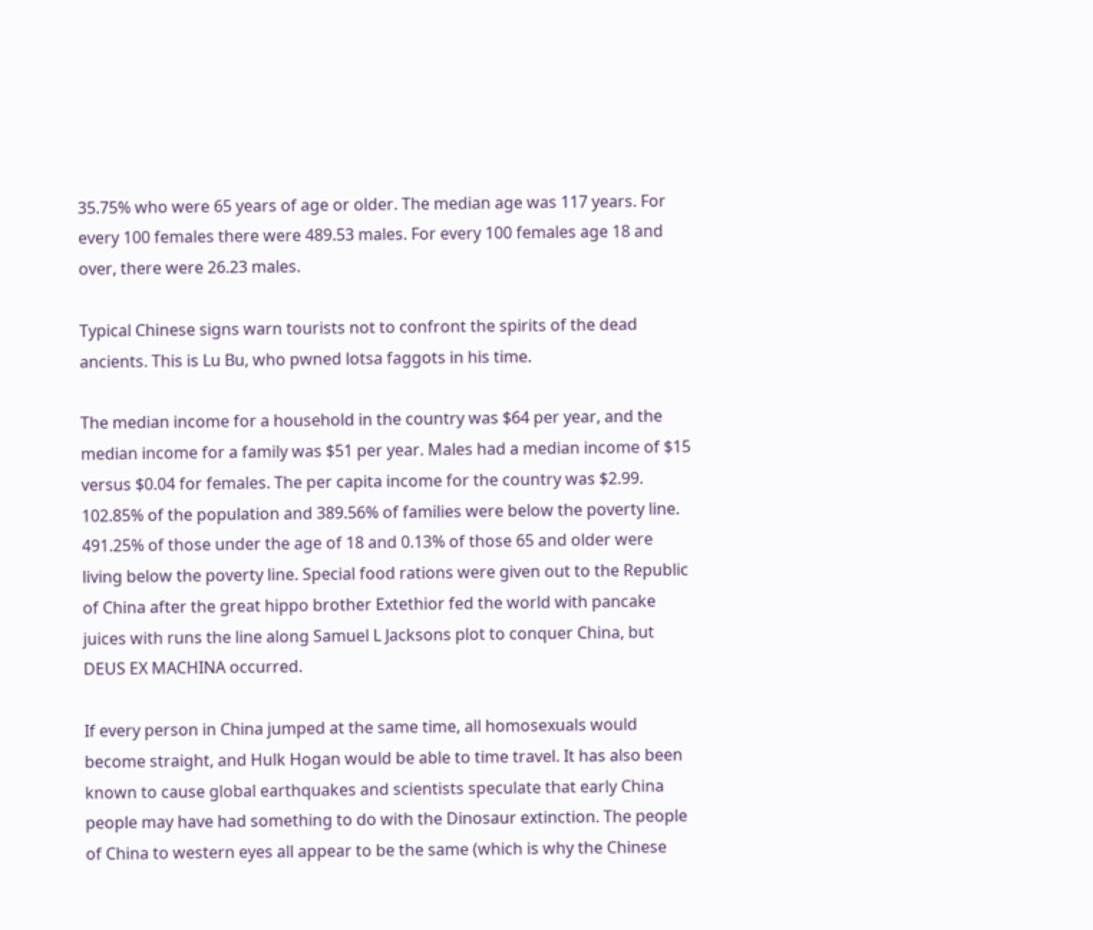35.75% who were 65 years of age or older. The median age was 117 years. For every 100 females there were 489.53 males. For every 100 females age 18 and over, there were 26.23 males.

Typical Chinese signs warn tourists not to confront the spirits of the dead ancients. This is Lu Bu, who pwned lotsa faggots in his time.

The median income for a household in the country was $64 per year, and the median income for a family was $51 per year. Males had a median income of $15 versus $0.04 for females. The per capita income for the country was $2.99. 102.85% of the population and 389.56% of families were below the poverty line. 491.25% of those under the age of 18 and 0.13% of those 65 and older were living below the poverty line. Special food rations were given out to the Republic of China after the great hippo brother Extethior fed the world with pancake juices with runs the line along Samuel L Jacksons plot to conquer China, but DEUS EX MACHINA occurred.

If every person in China jumped at the same time, all homosexuals would become straight, and Hulk Hogan would be able to time travel. It has also been known to cause global earthquakes and scientists speculate that early China people may have had something to do with the Dinosaur extinction. The people of China to western eyes all appear to be the same (which is why the Chinese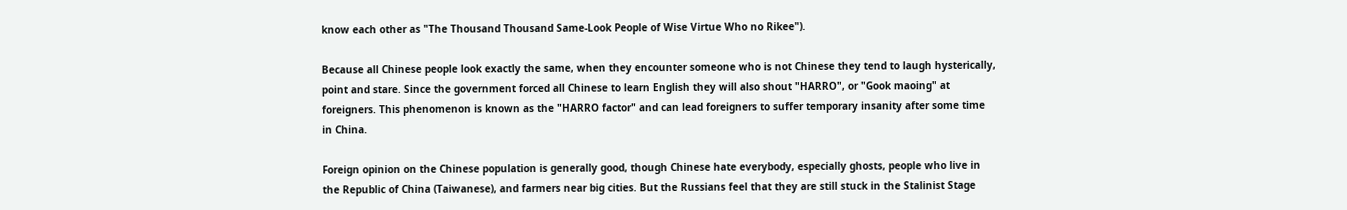know each other as "The Thousand Thousand Same-Look People of Wise Virtue Who no Rikee").

Because all Chinese people look exactly the same, when they encounter someone who is not Chinese they tend to laugh hysterically, point and stare. Since the government forced all Chinese to learn English they will also shout "HARRO", or "Gook maoing" at foreigners. This phenomenon is known as the "HARRO factor" and can lead foreigners to suffer temporary insanity after some time in China.

Foreign opinion on the Chinese population is generally good, though Chinese hate everybody, especially ghosts, people who live in the Republic of China (Taiwanese), and farmers near big cities. But the Russians feel that they are still stuck in the Stalinist Stage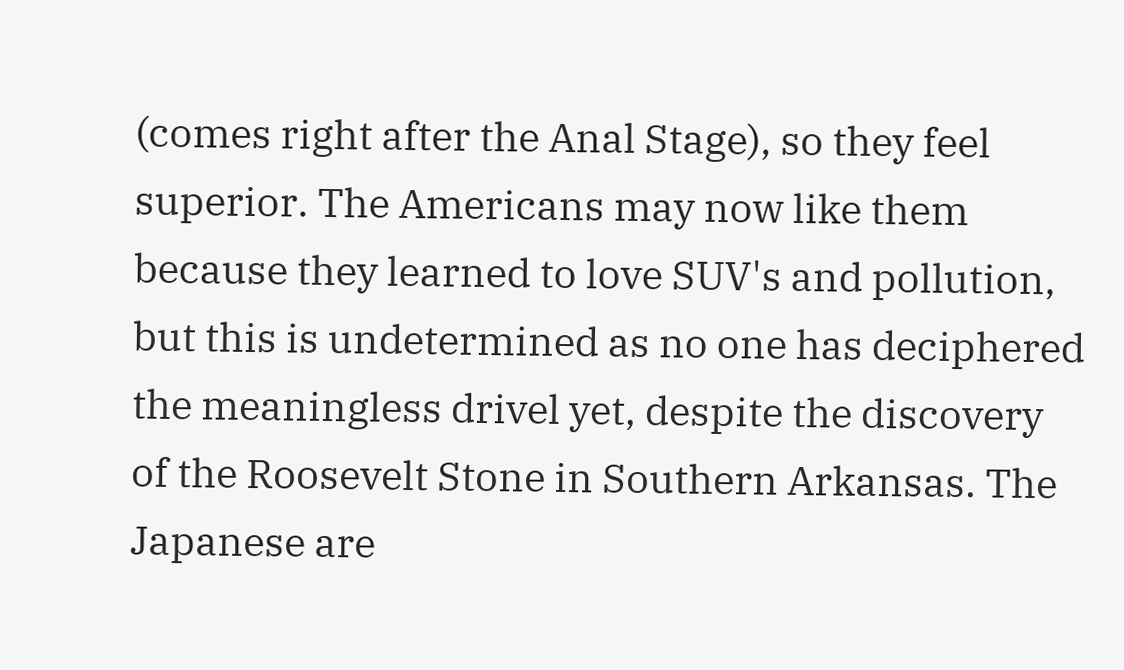(comes right after the Anal Stage), so they feel superior. The Americans may now like them because they learned to love SUV's and pollution, but this is undetermined as no one has deciphered the meaningless drivel yet, despite the discovery of the Roosevelt Stone in Southern Arkansas. The Japanese are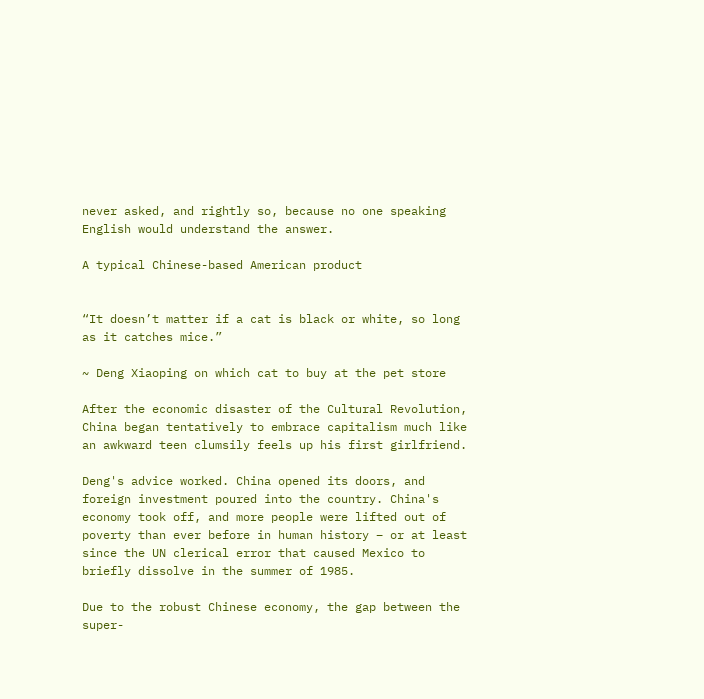never asked, and rightly so, because no one speaking English would understand the answer.

A typical Chinese-based American product


“It doesn’t matter if a cat is black or white, so long as it catches mice.”

~ Deng Xiaoping on which cat to buy at the pet store

After the economic disaster of the Cultural Revolution, China began tentatively to embrace capitalism much like an awkward teen clumsily feels up his first girlfriend.

Deng's advice worked. China opened its doors, and foreign investment poured into the country. China's economy took off, and more people were lifted out of poverty than ever before in human history – or at least since the UN clerical error that caused Mexico to briefly dissolve in the summer of 1985.

Due to the robust Chinese economy, the gap between the super-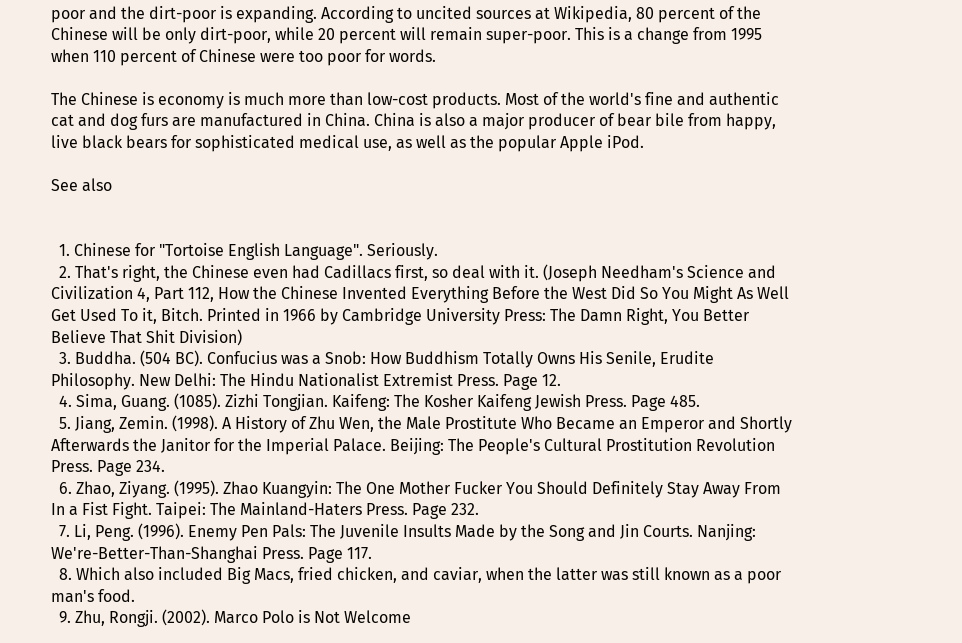poor and the dirt-poor is expanding. According to uncited sources at Wikipedia, 80 percent of the Chinese will be only dirt-poor, while 20 percent will remain super-poor. This is a change from 1995 when 110 percent of Chinese were too poor for words.

The Chinese is economy is much more than low-cost products. Most of the world's fine and authentic cat and dog furs are manufactured in China. China is also a major producer of bear bile from happy, live black bears for sophisticated medical use, as well as the popular Apple iPod.

See also


  1. Chinese for "Tortoise English Language". Seriously.
  2. That's right, the Chinese even had Cadillacs first, so deal with it. (Joseph Needham's Science and Civilization 4, Part 112, How the Chinese Invented Everything Before the West Did So You Might As Well Get Used To it, Bitch. Printed in 1966 by Cambridge University Press: The Damn Right, You Better Believe That Shit Division)
  3. Buddha. (504 BC). Confucius was a Snob: How Buddhism Totally Owns His Senile, Erudite Philosophy. New Delhi: The Hindu Nationalist Extremist Press. Page 12.
  4. Sima, Guang. (1085). Zizhi Tongjian. Kaifeng: The Kosher Kaifeng Jewish Press. Page 485.
  5. Jiang, Zemin. (1998). A History of Zhu Wen, the Male Prostitute Who Became an Emperor and Shortly Afterwards the Janitor for the Imperial Palace. Beijing: The People's Cultural Prostitution Revolution Press. Page 234.
  6. Zhao, Ziyang. (1995). Zhao Kuangyin: The One Mother Fucker You Should Definitely Stay Away From In a Fist Fight. Taipei: The Mainland-Haters Press. Page 232.
  7. Li, Peng. (1996). Enemy Pen Pals: The Juvenile Insults Made by the Song and Jin Courts. Nanjing: We're-Better-Than-Shanghai Press. Page 117.
  8. Which also included Big Macs, fried chicken, and caviar, when the latter was still known as a poor man's food.
  9. Zhu, Rongji. (2002). Marco Polo is Not Welcome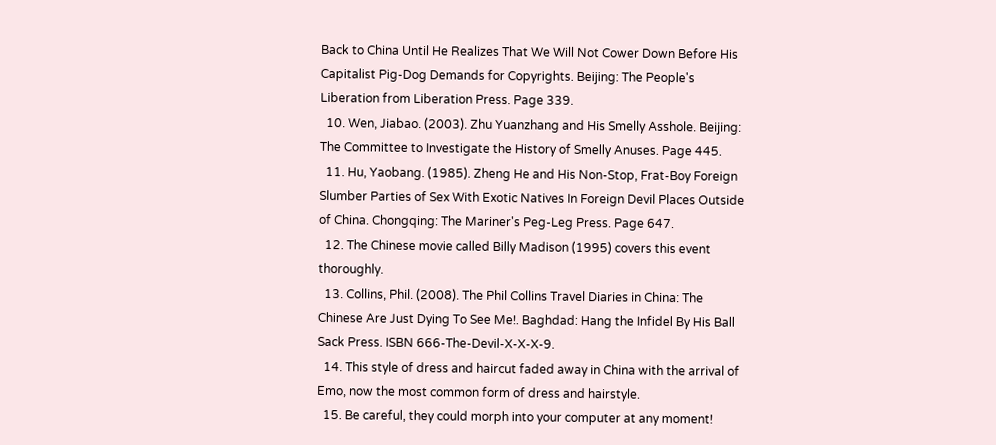Back to China Until He Realizes That We Will Not Cower Down Before His Capitalist Pig-Dog Demands for Copyrights. Beijing: The People's Liberation from Liberation Press. Page 339.
  10. Wen, Jiabao. (2003). Zhu Yuanzhang and His Smelly Asshole. Beijing: The Committee to Investigate the History of Smelly Anuses. Page 445.
  11. Hu, Yaobang. (1985). Zheng He and His Non-Stop, Frat-Boy Foreign Slumber Parties of Sex With Exotic Natives In Foreign Devil Places Outside of China. Chongqing: The Mariner's Peg-Leg Press. Page 647.
  12. The Chinese movie called Billy Madison (1995) covers this event thoroughly.
  13. Collins, Phil. (2008). The Phil Collins Travel Diaries in China: The Chinese Are Just Dying To See Me!. Baghdad: Hang the Infidel By His Ball Sack Press. ISBN 666-The-Devil-X-X-X-9.
  14. This style of dress and haircut faded away in China with the arrival of Emo, now the most common form of dress and hairstyle.
  15. Be careful, they could morph into your computer at any moment!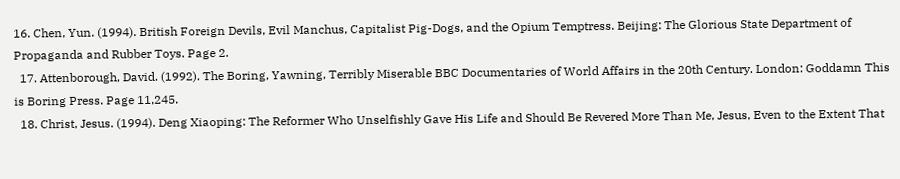16. Chen, Yun. (1994). British Foreign Devils, Evil Manchus, Capitalist Pig-Dogs, and the Opium Temptress. Beijing: The Glorious State Department of Propaganda and Rubber Toys. Page 2.
  17. Attenborough, David. (1992). The Boring, Yawning, Terribly Miserable BBC Documentaries of World Affairs in the 20th Century. London: Goddamn This is Boring Press. Page 11,245.
  18. Christ, Jesus. (1994). Deng Xiaoping: The Reformer Who Unselfishly Gave His Life and Should Be Revered More Than Me, Jesus, Even to the Extent That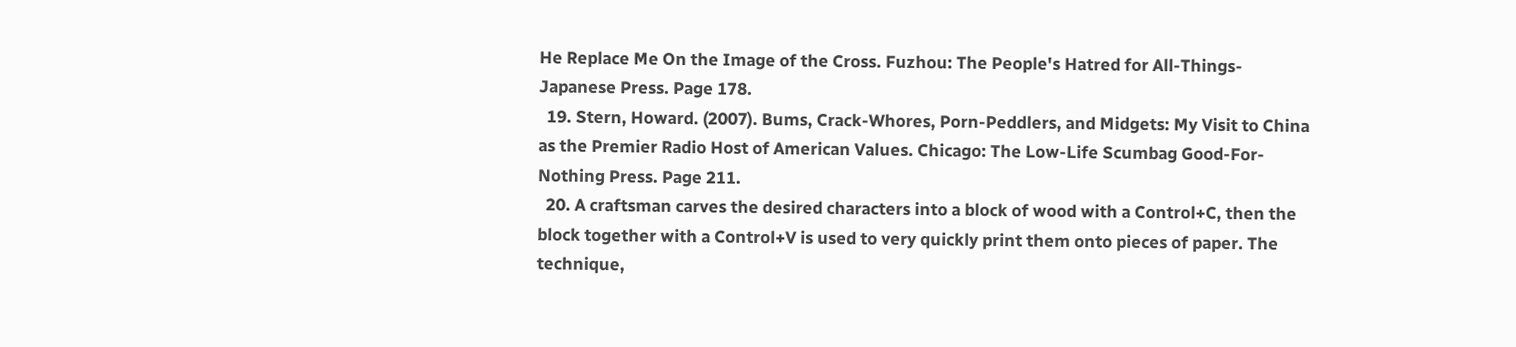He Replace Me On the Image of the Cross. Fuzhou: The People's Hatred for All-Things-Japanese Press. Page 178.
  19. Stern, Howard. (2007). Bums, Crack-Whores, Porn-Peddlers, and Midgets: My Visit to China as the Premier Radio Host of American Values. Chicago: The Low-Life Scumbag Good-For-Nothing Press. Page 211.
  20. A craftsman carves the desired characters into a block of wood with a Control+C, then the block together with a Control+V is used to very quickly print them onto pieces of paper. The technique,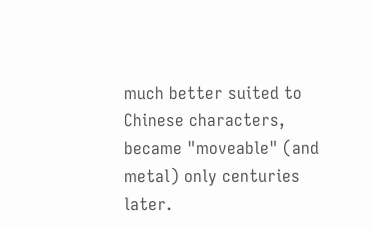much better suited to Chinese characters, became "moveable" (and metal) only centuries later.